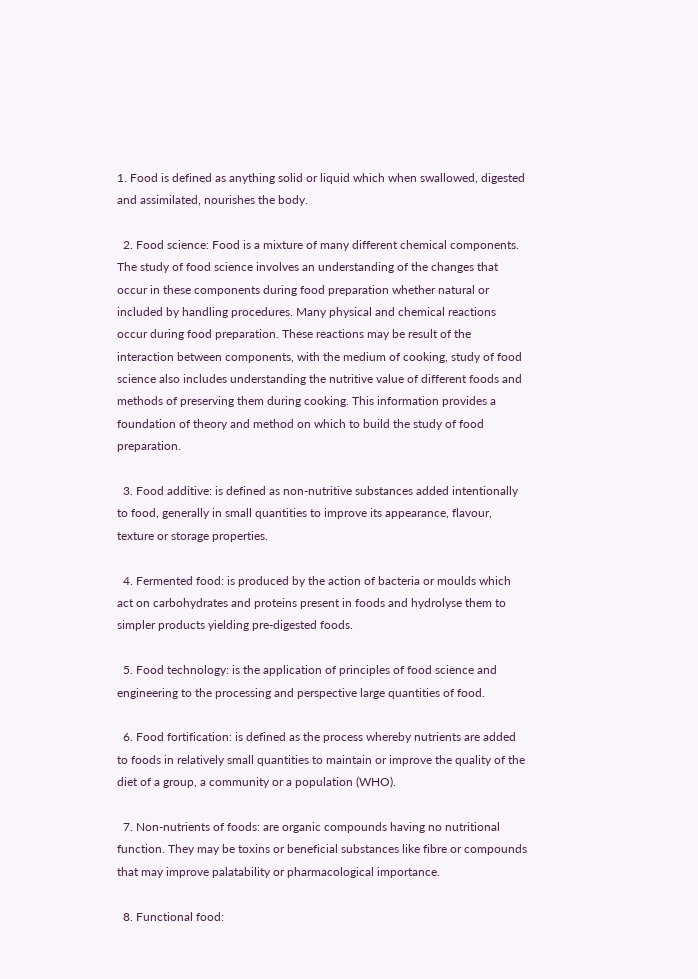1. Food is defined as anything solid or liquid which when swallowed, digested and assimilated, nourishes the body.

  2. Food science: Food is a mixture of many different chemical components. The study of food science involves an understanding of the changes that occur in these components during food preparation whether natural or included by handling procedures. Many physical and chemical reactions occur during food preparation. These reactions may be result of the interaction between components, with the medium of cooking, study of food science also includes understanding the nutritive value of different foods and methods of preserving them during cooking. This information provides a foundation of theory and method on which to build the study of food preparation.

  3. Food additive: is defined as non-nutritive substances added intentionally to food, generally in small quantities to improve its appearance, flavour, texture or storage properties.

  4. Fermented food: is produced by the action of bacteria or moulds which act on carbohydrates and proteins present in foods and hydrolyse them to simpler products yielding pre-digested foods.

  5. Food technology: is the application of principles of food science and engineering to the processing and perspective large quantities of food.

  6. Food fortification: is defined as the process whereby nutrients are added to foods in relatively small quantities to maintain or improve the quality of the diet of a group, a community or a population (WHO).

  7. Non-nutrients of foods: are organic compounds having no nutritional function. They may be toxins or beneficial substances like fibre or compounds that may improve palatability or pharmacological importance.

  8. Functional food: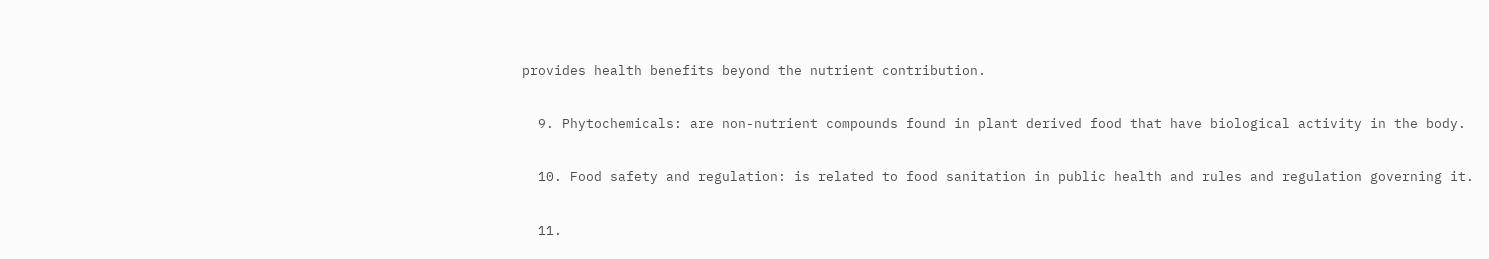provides health benefits beyond the nutrient contribution.

  9. Phytochemicals: are non-nutrient compounds found in plant derived food that have biological activity in the body.

  10. Food safety and regulation: is related to food sanitation in public health and rules and regulation governing it.

  11.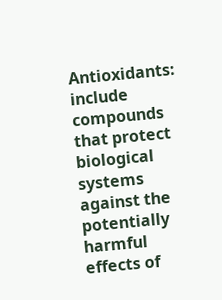Antioxidants: include compounds that protect biological systems against the potentially harmful effects of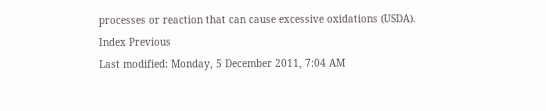processes or reaction that can cause excessive oxidations (USDA).
Index Previous
Last modified: Monday, 5 December 2011, 7:04 AM